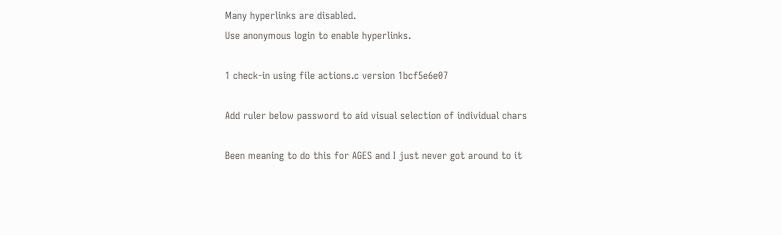Many hyperlinks are disabled.
Use anonymous login to enable hyperlinks.

1 check-in using file actions.c version 1bcf5e6e07

Add ruler below password to aid visual selection of individual chars

Been meaning to do this for AGES and I just never got around to it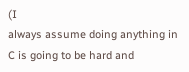(I
always assume doing anything in C is going to be hard and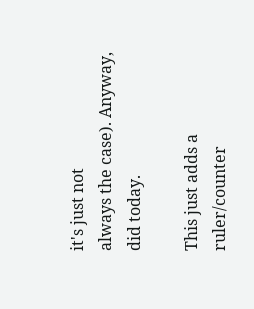it's just not
always the case). Anyway, did today.

This just adds a ruler/counter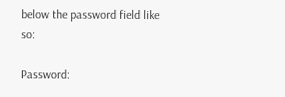below the password field like so:

Password: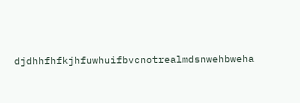djdhhfhfkjhfuwhuifbvcnotrealmdsnwehbweha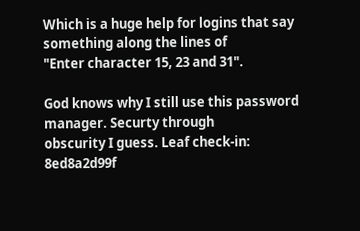Which is a huge help for logins that say something along the lines of
"Enter character 15, 23 and 31".

God knows why I still use this password manager. Securty through
obscurity I guess. Leaf check-in: 8ed8a2d99f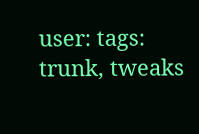user: tags: trunk, tweaks